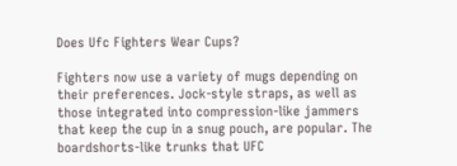Does Ufc Fighters Wear Cups?

Fighters now use a variety of mugs depending on their preferences. Jock-style straps, as well as those integrated into compression-like jammers that keep the cup in a snug pouch, are popular. The boardshorts-like trunks that UFC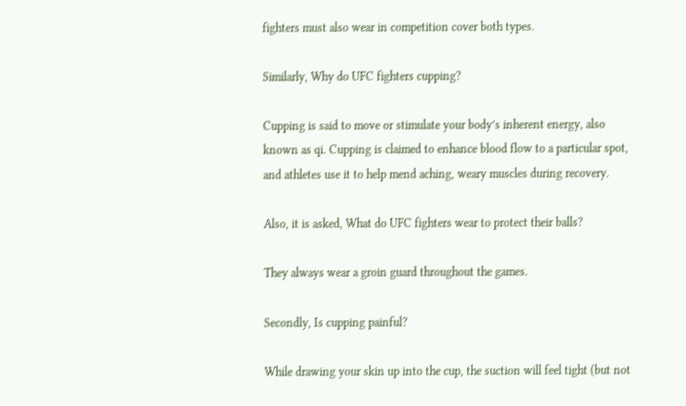fighters must also wear in competition cover both types.

Similarly, Why do UFC fighters cupping?

Cupping is said to move or stimulate your body’s inherent energy, also known as qi. Cupping is claimed to enhance blood flow to a particular spot, and athletes use it to help mend aching, weary muscles during recovery.

Also, it is asked, What do UFC fighters wear to protect their balls?

They always wear a groin guard throughout the games.

Secondly, Is cupping painful?

While drawing your skin up into the cup, the suction will feel tight (but not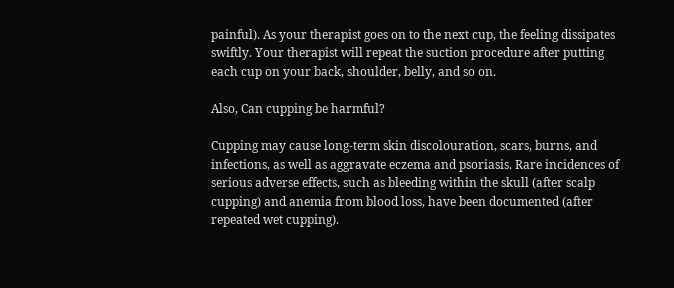painful). As your therapist goes on to the next cup, the feeling dissipates swiftly. Your therapist will repeat the suction procedure after putting each cup on your back, shoulder, belly, and so on.

Also, Can cupping be harmful?

Cupping may cause long-term skin discolouration, scars, burns, and infections, as well as aggravate eczema and psoriasis. Rare incidences of serious adverse effects, such as bleeding within the skull (after scalp cupping) and anemia from blood loss, have been documented (after repeated wet cupping).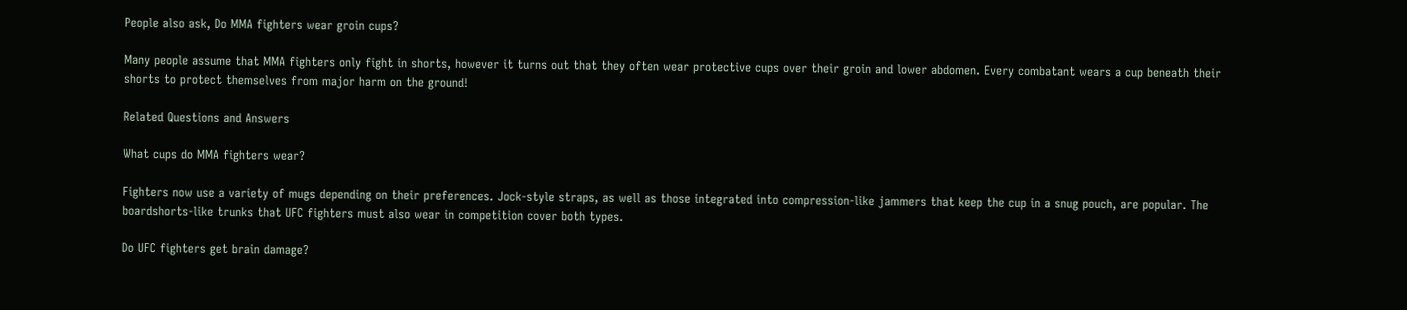People also ask, Do MMA fighters wear groin cups?

Many people assume that MMA fighters only fight in shorts, however it turns out that they often wear protective cups over their groin and lower abdomen. Every combatant wears a cup beneath their shorts to protect themselves from major harm on the ground!

Related Questions and Answers

What cups do MMA fighters wear?

Fighters now use a variety of mugs depending on their preferences. Jock-style straps, as well as those integrated into compression-like jammers that keep the cup in a snug pouch, are popular. The boardshorts-like trunks that UFC fighters must also wear in competition cover both types.

Do UFC fighters get brain damage?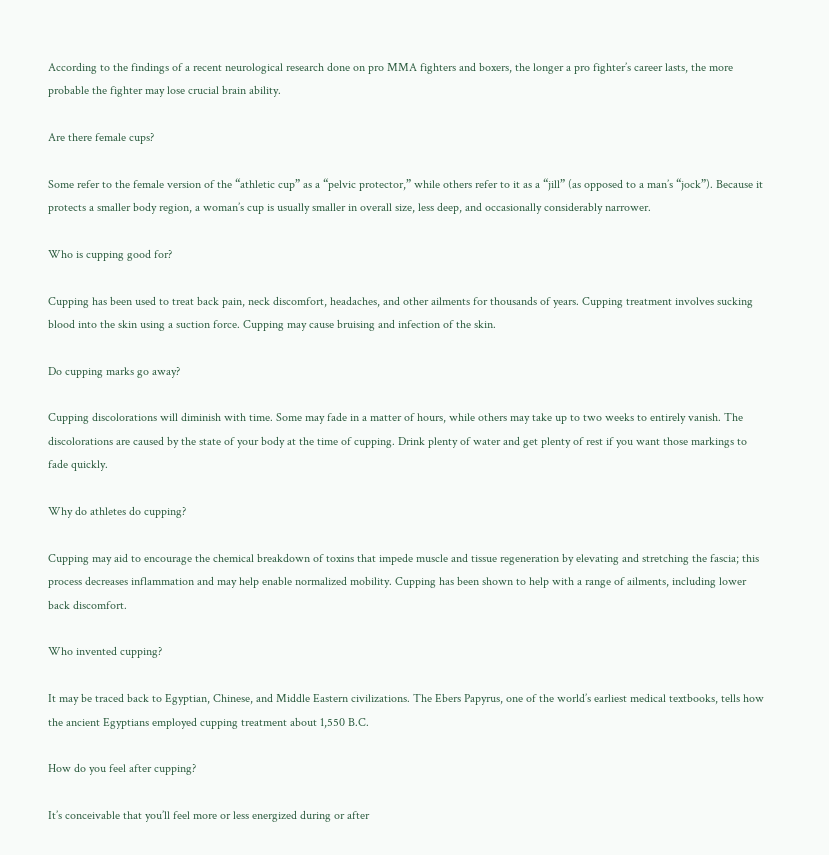According to the findings of a recent neurological research done on pro MMA fighters and boxers, the longer a pro fighter’s career lasts, the more probable the fighter may lose crucial brain ability.

Are there female cups?

Some refer to the female version of the “athletic cup” as a “pelvic protector,” while others refer to it as a “jill” (as opposed to a man’s “jock”). Because it protects a smaller body region, a woman’s cup is usually smaller in overall size, less deep, and occasionally considerably narrower.

Who is cupping good for?

Cupping has been used to treat back pain, neck discomfort, headaches, and other ailments for thousands of years. Cupping treatment involves sucking blood into the skin using a suction force. Cupping may cause bruising and infection of the skin.

Do cupping marks go away?

Cupping discolorations will diminish with time. Some may fade in a matter of hours, while others may take up to two weeks to entirely vanish. The discolorations are caused by the state of your body at the time of cupping. Drink plenty of water and get plenty of rest if you want those markings to fade quickly.

Why do athletes do cupping?

Cupping may aid to encourage the chemical breakdown of toxins that impede muscle and tissue regeneration by elevating and stretching the fascia; this process decreases inflammation and may help enable normalized mobility. Cupping has been shown to help with a range of ailments, including lower back discomfort.

Who invented cupping?

It may be traced back to Egyptian, Chinese, and Middle Eastern civilizations. The Ebers Papyrus, one of the world’s earliest medical textbooks, tells how the ancient Egyptians employed cupping treatment about 1,550 B.C.

How do you feel after cupping?

It’s conceivable that you’ll feel more or less energized during or after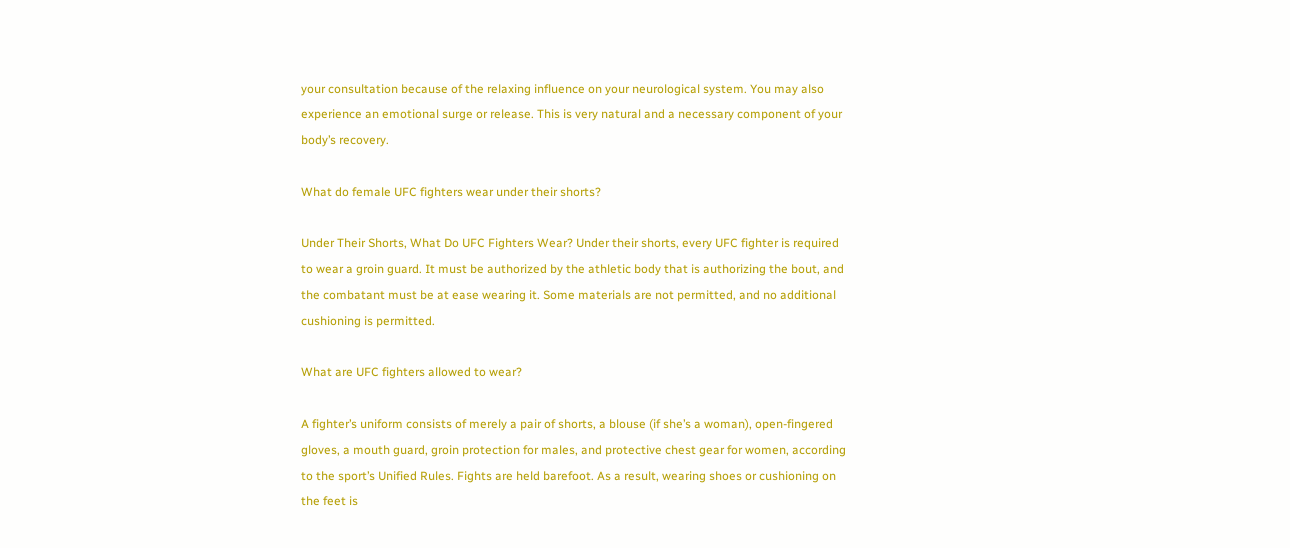your consultation because of the relaxing influence on your neurological system. You may also experience an emotional surge or release. This is very natural and a necessary component of your body’s recovery.

What do female UFC fighters wear under their shorts?

Under Their Shorts, What Do UFC Fighters Wear? Under their shorts, every UFC fighter is required to wear a groin guard. It must be authorized by the athletic body that is authorizing the bout, and the combatant must be at ease wearing it. Some materials are not permitted, and no additional cushioning is permitted.

What are UFC fighters allowed to wear?

A fighter’s uniform consists of merely a pair of shorts, a blouse (if she’s a woman), open-fingered gloves, a mouth guard, groin protection for males, and protective chest gear for women, according to the sport’s Unified Rules. Fights are held barefoot. As a result, wearing shoes or cushioning on the feet is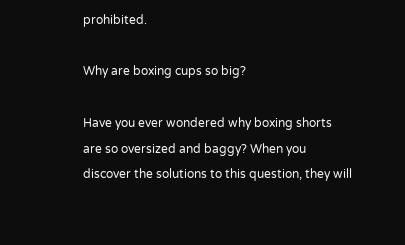prohibited.

Why are boxing cups so big?

Have you ever wondered why boxing shorts are so oversized and baggy? When you discover the solutions to this question, they will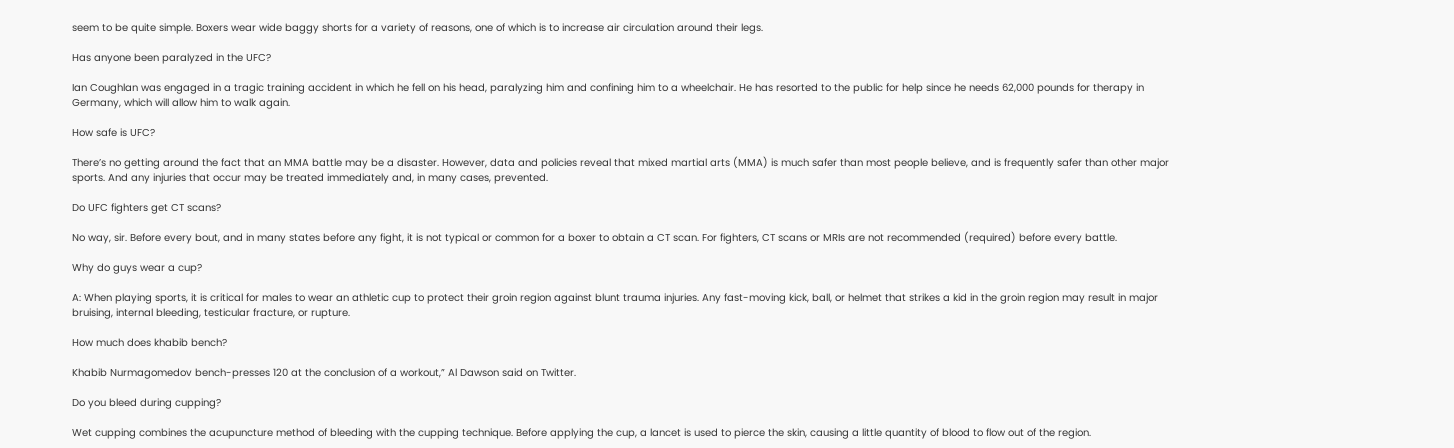seem to be quite simple. Boxers wear wide baggy shorts for a variety of reasons, one of which is to increase air circulation around their legs.

Has anyone been paralyzed in the UFC?

Ian Coughlan was engaged in a tragic training accident in which he fell on his head, paralyzing him and confining him to a wheelchair. He has resorted to the public for help since he needs 62,000 pounds for therapy in Germany, which will allow him to walk again.

How safe is UFC?

There’s no getting around the fact that an MMA battle may be a disaster. However, data and policies reveal that mixed martial arts (MMA) is much safer than most people believe, and is frequently safer than other major sports. And any injuries that occur may be treated immediately and, in many cases, prevented.

Do UFC fighters get CT scans?

No way, sir. Before every bout, and in many states before any fight, it is not typical or common for a boxer to obtain a CT scan. For fighters, CT scans or MRIs are not recommended (required) before every battle.

Why do guys wear a cup?

A: When playing sports, it is critical for males to wear an athletic cup to protect their groin region against blunt trauma injuries. Any fast-moving kick, ball, or helmet that strikes a kid in the groin region may result in major bruising, internal bleeding, testicular fracture, or rupture.

How much does khabib bench?

Khabib Nurmagomedov bench-presses 120 at the conclusion of a workout,” Al Dawson said on Twitter.

Do you bleed during cupping?

Wet cupping combines the acupuncture method of bleeding with the cupping technique. Before applying the cup, a lancet is used to pierce the skin, causing a little quantity of blood to flow out of the region.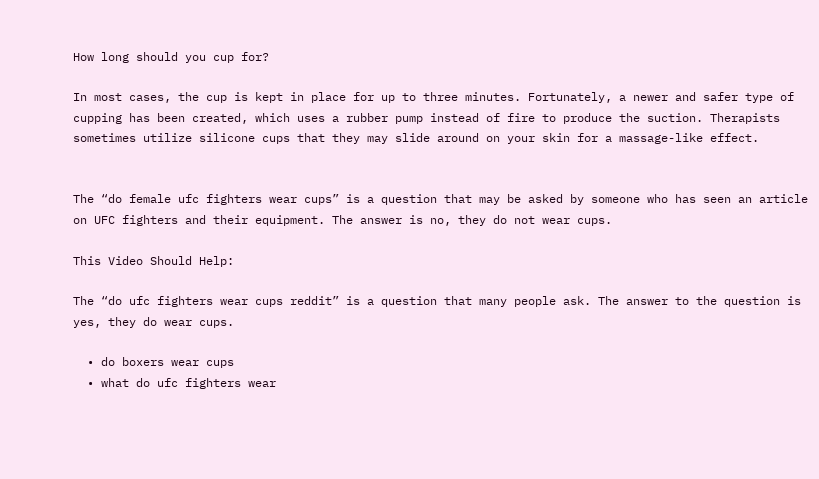How long should you cup for?

In most cases, the cup is kept in place for up to three minutes. Fortunately, a newer and safer type of cupping has been created, which uses a rubber pump instead of fire to produce the suction. Therapists sometimes utilize silicone cups that they may slide around on your skin for a massage-like effect.


The “do female ufc fighters wear cups” is a question that may be asked by someone who has seen an article on UFC fighters and their equipment. The answer is no, they do not wear cups.

This Video Should Help:

The “do ufc fighters wear cups reddit” is a question that many people ask. The answer to the question is yes, they do wear cups.

  • do boxers wear cups
  • what do ufc fighters wear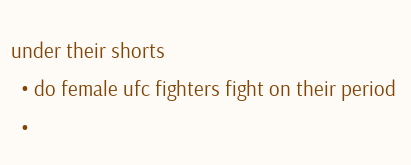under their shorts
  • do female ufc fighters fight on their period
  •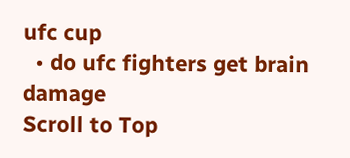ufc cup
  • do ufc fighters get brain damage
Scroll to Top